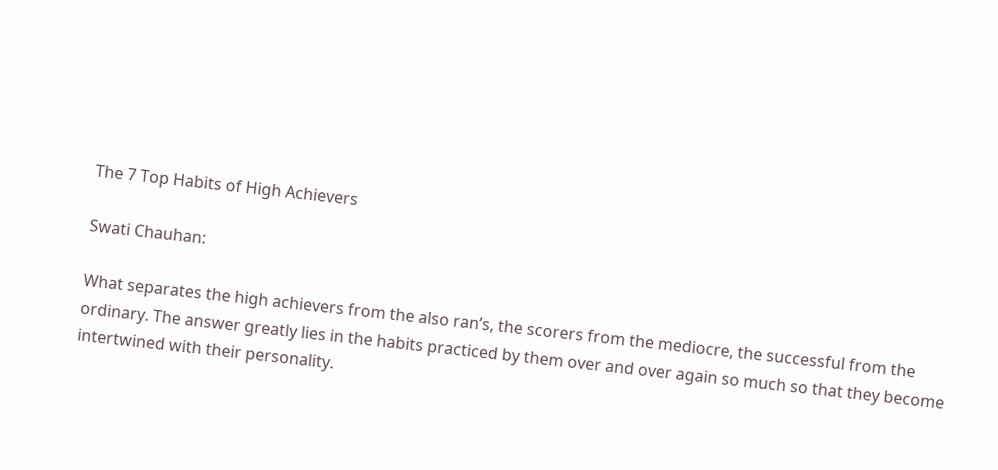The 7 Top Habits of High Achievers

Swati Chauhan:

What separates the high achievers from the also ran’s, the scorers from the mediocre, the successful from the ordinary. The answer greatly lies in the habits practiced by them over and over again so much so that they become intertwined with their personality.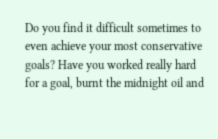Do you find it difficult sometimes to even achieve your most conservative goals? Have you worked really hard for a goal, burnt the midnight oil and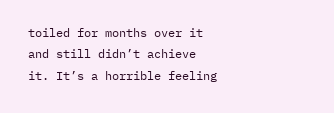toiled for months over it and still didn’t achieve it. It’s a horrible feeling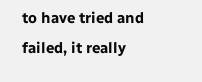to have tried and failed, it really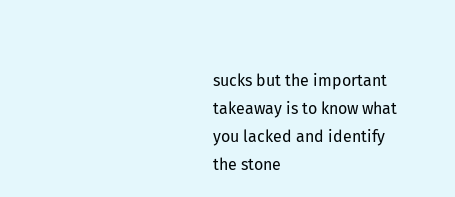sucks but the important takeaway is to know what you lacked and identify the stone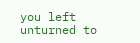you left unturned to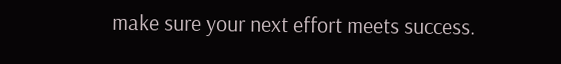make sure your next effort meets success.